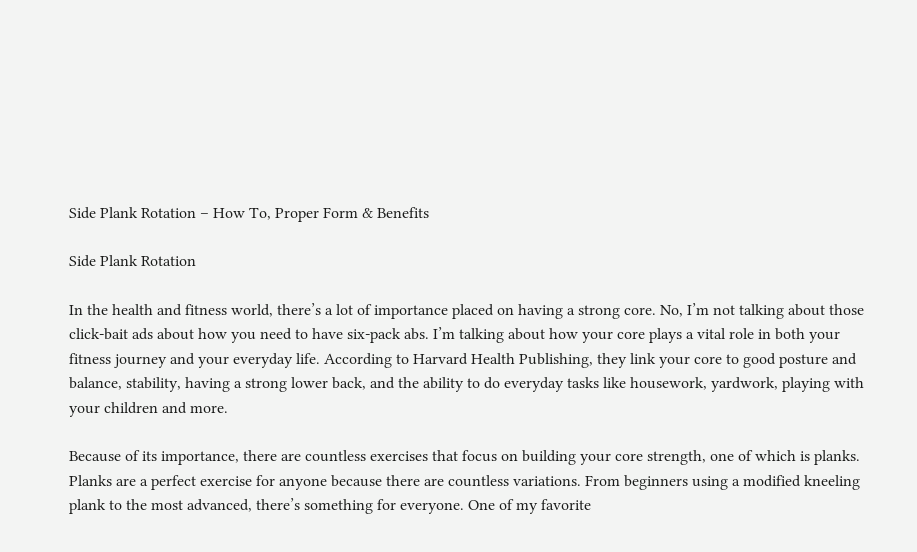Side Plank Rotation – How To, Proper Form & Benefits

Side Plank Rotation

In the health and fitness world, there’s a lot of importance placed on having a strong core. No, I’m not talking about those click-bait ads about how you need to have six-pack abs. I’m talking about how your core plays a vital role in both your fitness journey and your everyday life. According to Harvard Health Publishing, they link your core to good posture and balance, stability, having a strong lower back, and the ability to do everyday tasks like housework, yardwork, playing with your children and more.

Because of its importance, there are countless exercises that focus on building your core strength, one of which is planks. Planks are a perfect exercise for anyone because there are countless variations. From beginners using a modified kneeling plank to the most advanced, there’s something for everyone. One of my favorite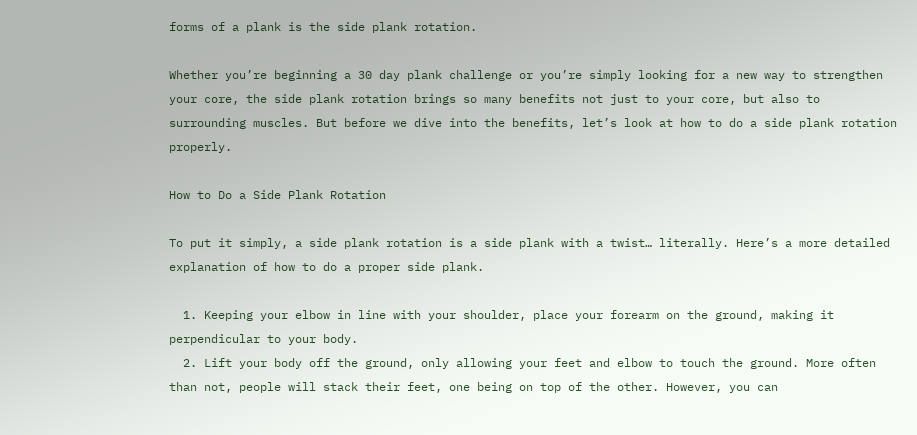forms of a plank is the side plank rotation.

Whether you’re beginning a 30 day plank challenge or you’re simply looking for a new way to strengthen your core, the side plank rotation brings so many benefits not just to your core, but also to surrounding muscles. But before we dive into the benefits, let’s look at how to do a side plank rotation properly.

How to Do a Side Plank Rotation

To put it simply, a side plank rotation is a side plank with a twist… literally. Here’s a more detailed explanation of how to do a proper side plank.

  1. Keeping your elbow in line with your shoulder, place your forearm on the ground, making it perpendicular to your body.
  2. Lift your body off the ground, only allowing your feet and elbow to touch the ground. More often than not, people will stack their feet, one being on top of the other. However, you can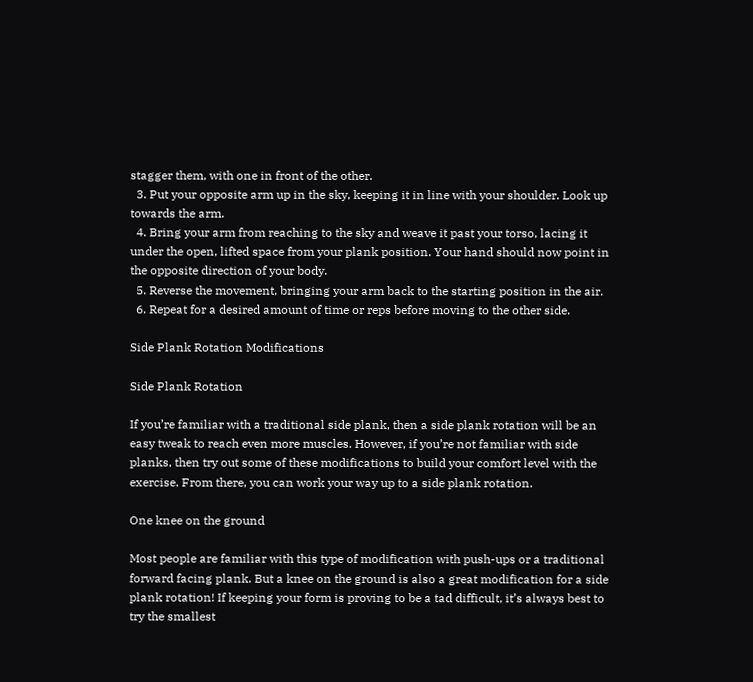stagger them, with one in front of the other.
  3. Put your opposite arm up in the sky, keeping it in line with your shoulder. Look up towards the arm.
  4. Bring your arm from reaching to the sky and weave it past your torso, lacing it under the open, lifted space from your plank position. Your hand should now point in the opposite direction of your body.
  5. Reverse the movement, bringing your arm back to the starting position in the air.
  6. Repeat for a desired amount of time or reps before moving to the other side.

Side Plank Rotation Modifications

Side Plank Rotation

If you’re familiar with a traditional side plank, then a side plank rotation will be an easy tweak to reach even more muscles. However, if you’re not familiar with side planks, then try out some of these modifications to build your comfort level with the exercise. From there, you can work your way up to a side plank rotation.

One knee on the ground

Most people are familiar with this type of modification with push-ups or a traditional forward facing plank. But a knee on the ground is also a great modification for a side plank rotation! If keeping your form is proving to be a tad difficult, it’s always best to try the smallest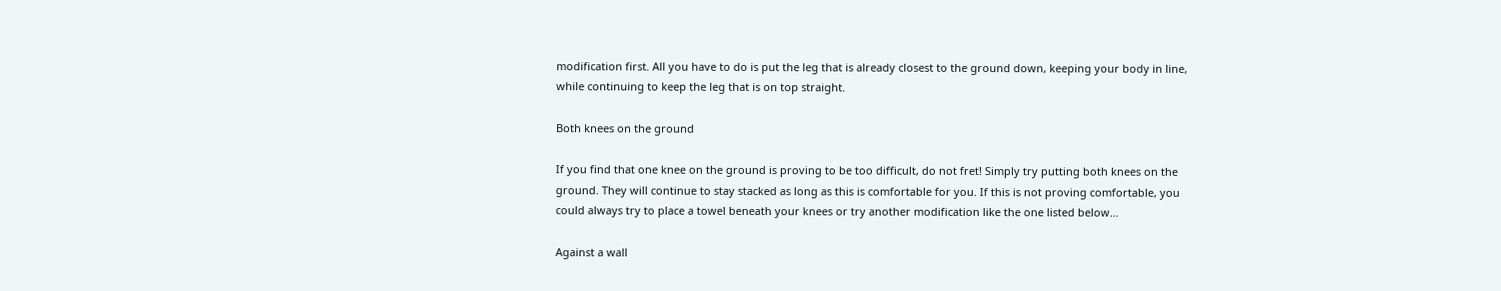modification first. All you have to do is put the leg that is already closest to the ground down, keeping your body in line, while continuing to keep the leg that is on top straight.

Both knees on the ground

If you find that one knee on the ground is proving to be too difficult, do not fret! Simply try putting both knees on the ground. They will continue to stay stacked as long as this is comfortable for you. If this is not proving comfortable, you could always try to place a towel beneath your knees or try another modification like the one listed below…

Against a wall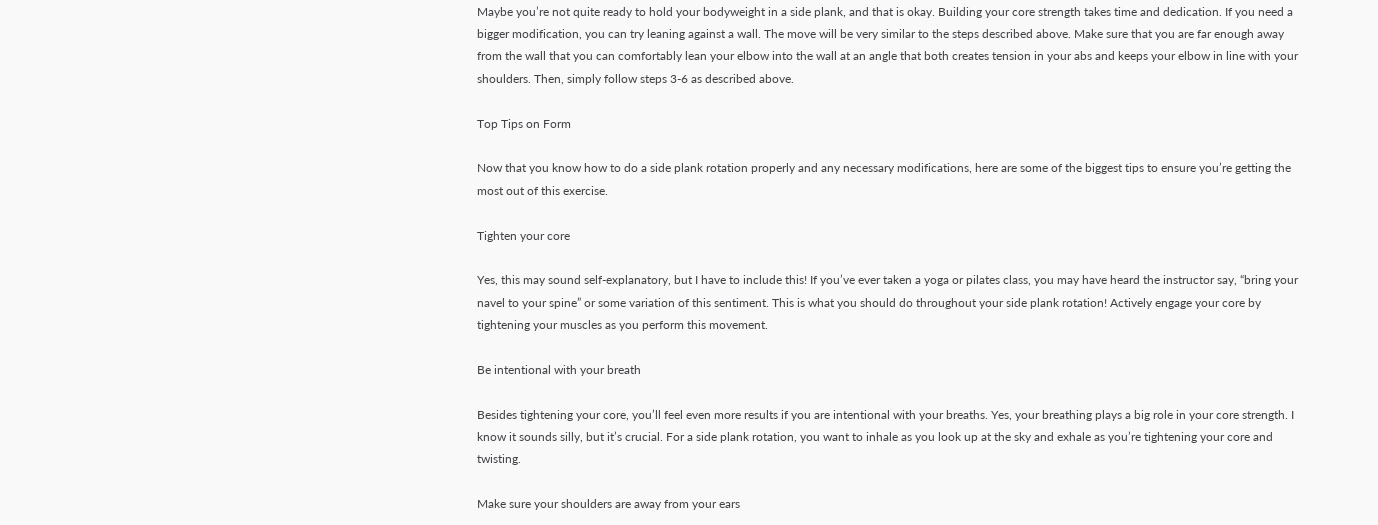Maybe you’re not quite ready to hold your bodyweight in a side plank, and that is okay. Building your core strength takes time and dedication. If you need a bigger modification, you can try leaning against a wall. The move will be very similar to the steps described above. Make sure that you are far enough away from the wall that you can comfortably lean your elbow into the wall at an angle that both creates tension in your abs and keeps your elbow in line with your shoulders. Then, simply follow steps 3-6 as described above.

Top Tips on Form

Now that you know how to do a side plank rotation properly and any necessary modifications, here are some of the biggest tips to ensure you’re getting the most out of this exercise.

Tighten your core

Yes, this may sound self-explanatory, but I have to include this! If you’ve ever taken a yoga or pilates class, you may have heard the instructor say, “bring your navel to your spine” or some variation of this sentiment. This is what you should do throughout your side plank rotation! Actively engage your core by tightening your muscles as you perform this movement.

Be intentional with your breath

Besides tightening your core, you’ll feel even more results if you are intentional with your breaths. Yes, your breathing plays a big role in your core strength. I know it sounds silly, but it’s crucial. For a side plank rotation, you want to inhale as you look up at the sky and exhale as you’re tightening your core and twisting.

Make sure your shoulders are away from your ears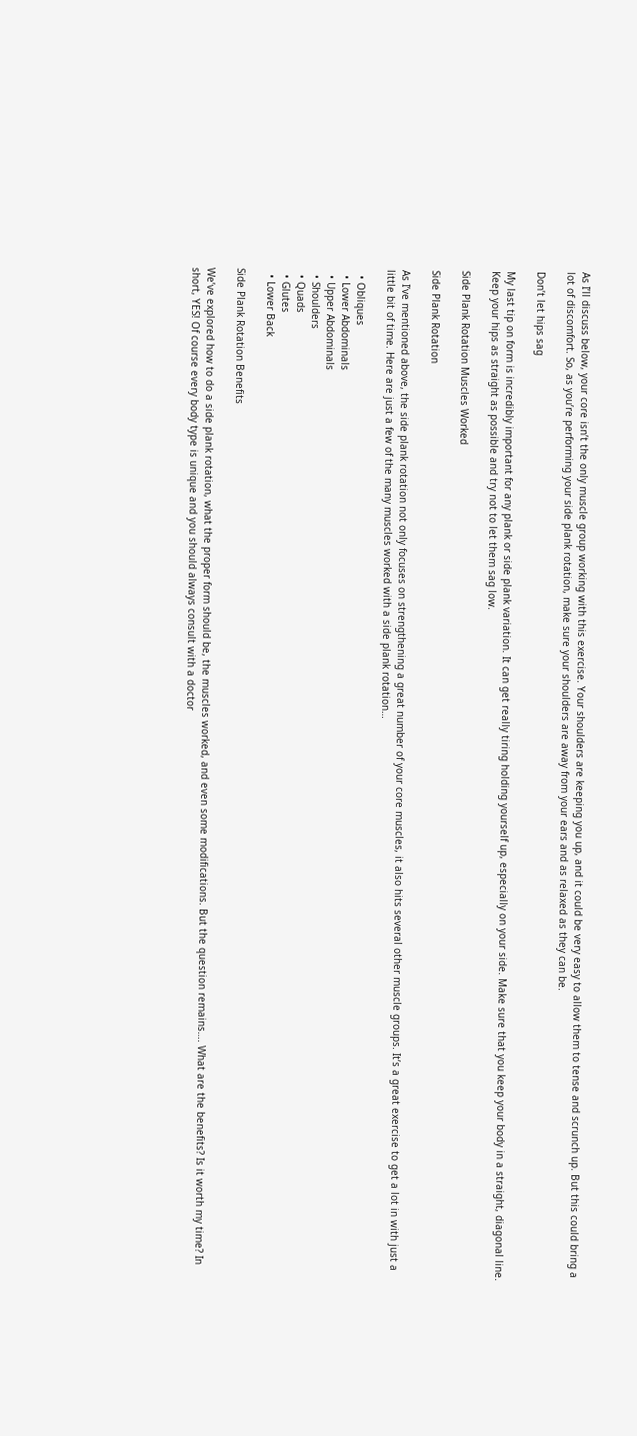As I’ll discuss below, your core isn’t the only muscle group working with this exercise. Your shoulders are keeping you up, and it could be very easy to allow them to tense and scrunch up. But this could bring a lot of discomfort. So, as you’re performing your side plank rotation, make sure your shoulders are away from your ears and as relaxed as they can be.

Don’t let hips sag

My last tip on form is incredibly important for any plank or side plank variation. It can get really tiring holding yourself up, especially on your side. Make sure that you keep your body in a straight, diagonal line. Keep your hips as straight as possible and try not to let them sag low.

Side Plank Rotation Muscles Worked

Side Plank Rotation

As I’ve mentioned above, the side plank rotation not only focuses on strengthening a great number of your core muscles, it also hits several other muscle groups. It’s a great exercise to get a lot in with just a little bit of time. Here are just a few of the many muscles worked with a side plank rotation…

  • Obliques
  • Lower Abdominals
  • Upper Abdominals
  • Shoulders
  • Quads
  • Glutes
  • Lower Back

Side Plank Rotation Benefits

We’ve explored how to do a side plank rotation, what the proper form should be, the muscles worked, and even some modifications. But the question remains…. What are the benefits? Is it worth my time? In short, YES! Of course every body type is unique and you should always consult with a doctor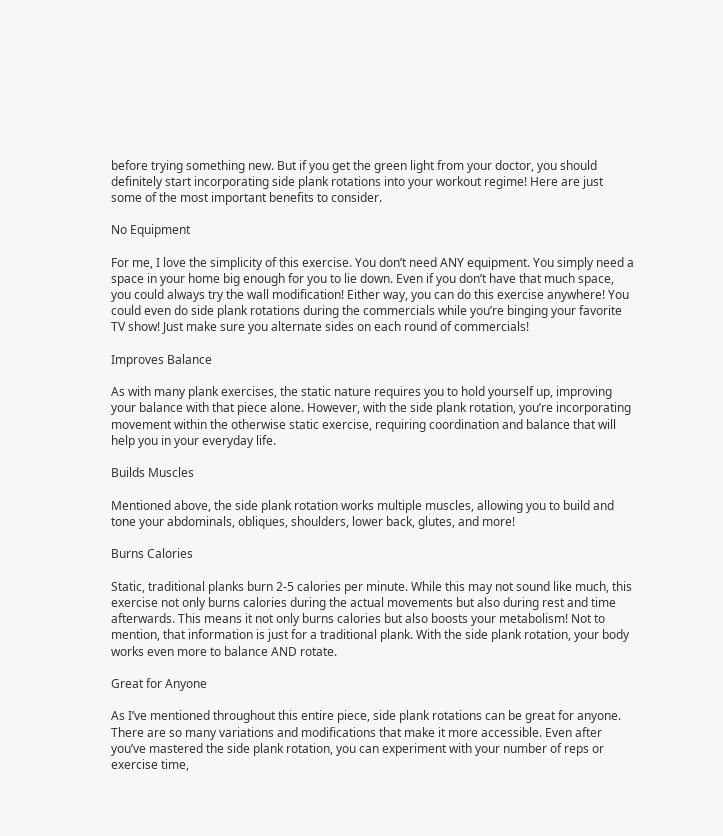before trying something new. But if you get the green light from your doctor, you should definitely start incorporating side plank rotations into your workout regime! Here are just some of the most important benefits to consider.

No Equipment

For me, I love the simplicity of this exercise. You don’t need ANY equipment. You simply need a space in your home big enough for you to lie down. Even if you don’t have that much space, you could always try the wall modification! Either way, you can do this exercise anywhere! You could even do side plank rotations during the commercials while you’re binging your favorite TV show! Just make sure you alternate sides on each round of commercials!

Improves Balance

As with many plank exercises, the static nature requires you to hold yourself up, improving your balance with that piece alone. However, with the side plank rotation, you’re incorporating movement within the otherwise static exercise, requiring coordination and balance that will help you in your everyday life.

Builds Muscles

Mentioned above, the side plank rotation works multiple muscles, allowing you to build and tone your abdominals, obliques, shoulders, lower back, glutes, and more!

Burns Calories

Static, traditional planks burn 2-5 calories per minute. While this may not sound like much, this exercise not only burns calories during the actual movements but also during rest and time afterwards. This means it not only burns calories but also boosts your metabolism! Not to mention, that information is just for a traditional plank. With the side plank rotation, your body works even more to balance AND rotate.

Great for Anyone

As I’ve mentioned throughout this entire piece, side plank rotations can be great for anyone. There are so many variations and modifications that make it more accessible. Even after you’ve mastered the side plank rotation, you can experiment with your number of reps or exercise time,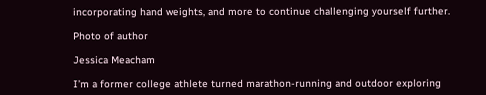incorporating hand weights, and more to continue challenging yourself further.

Photo of author

Jessica Meacham

I’m a former college athlete turned marathon-running and outdoor exploring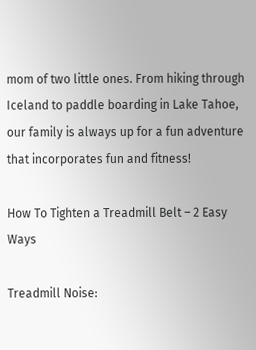mom of two little ones. From hiking through Iceland to paddle boarding in Lake Tahoe, our family is always up for a fun adventure that incorporates fun and fitness!

How To Tighten a Treadmill Belt – 2 Easy Ways

Treadmill Noise: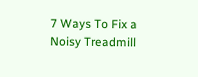7 Ways To Fix a Noisy Treadmill